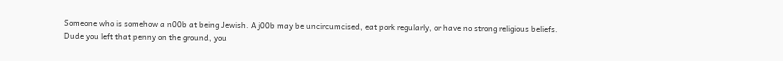Someone who is somehow a n00b at being Jewish. A j00b may be uncircumcised, eat pork regularly, or have no strong religious beliefs.
Dude you left that penny on the ground, you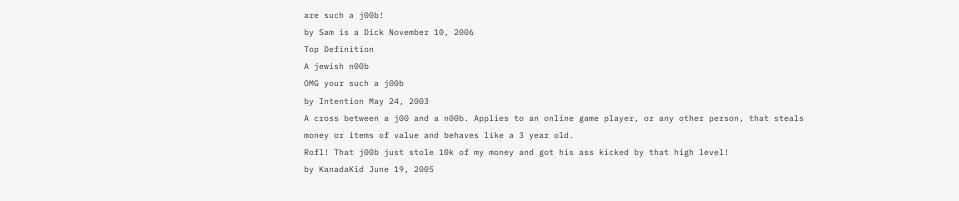are such a j00b!
by Sam is a Dick November 10, 2006
Top Definition
A jewish n00b
OMG your such a j00b
by Intention May 24, 2003
A cross between a j00 and a n00b. Applies to an online game player, or any other person, that steals money or items of value and behaves like a 3 year old.
Rofl! That j00b just stole 10k of my money and got his ass kicked by that high level!
by KanadaKid June 19, 2005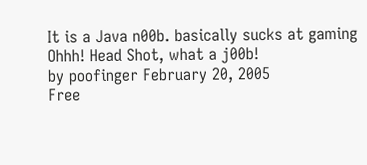It is a Java n00b. basically sucks at gaming
Ohhh! Head Shot, what a j00b!
by poofinger February 20, 2005
Free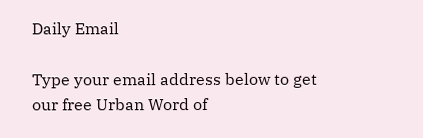Daily Email

Type your email address below to get our free Urban Word of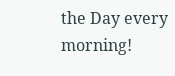the Day every morning!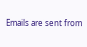Emails are sent from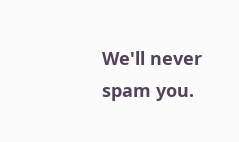We'll never spam you.